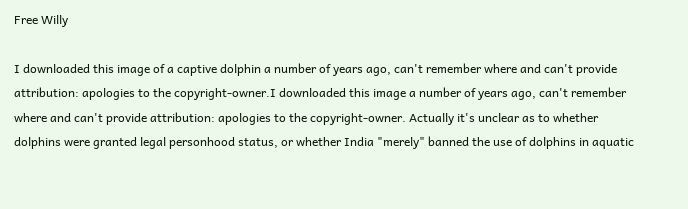Free Willy

I downloaded this image of a captive dolphin a number of years ago, can't remember where and can't provide attribution: apologies to the copyright-owner.I downloaded this image a number of years ago, can't remember where and can't provide attribution: apologies to the copyright-owner. Actually it's unclear as to whether dolphins were granted legal personhood status, or whether India "merely" banned the use of dolphins in aquatic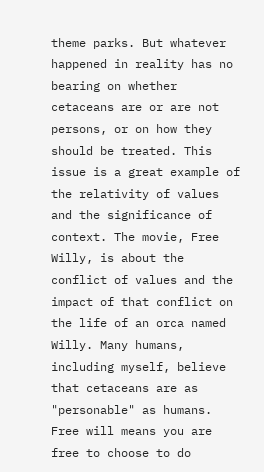theme parks. But whatever happened in reality has no bearing on whether cetaceans are or are not persons, or on how they should be treated. This issue is a great example of the relativity of values and the significance of context. The movie, Free Willy, is about the conflict of values and the impact of that conflict on the life of an orca named Willy. Many humans, including myself, believe that cetaceans are as "personable" as humans.
Free will means you are free to choose to do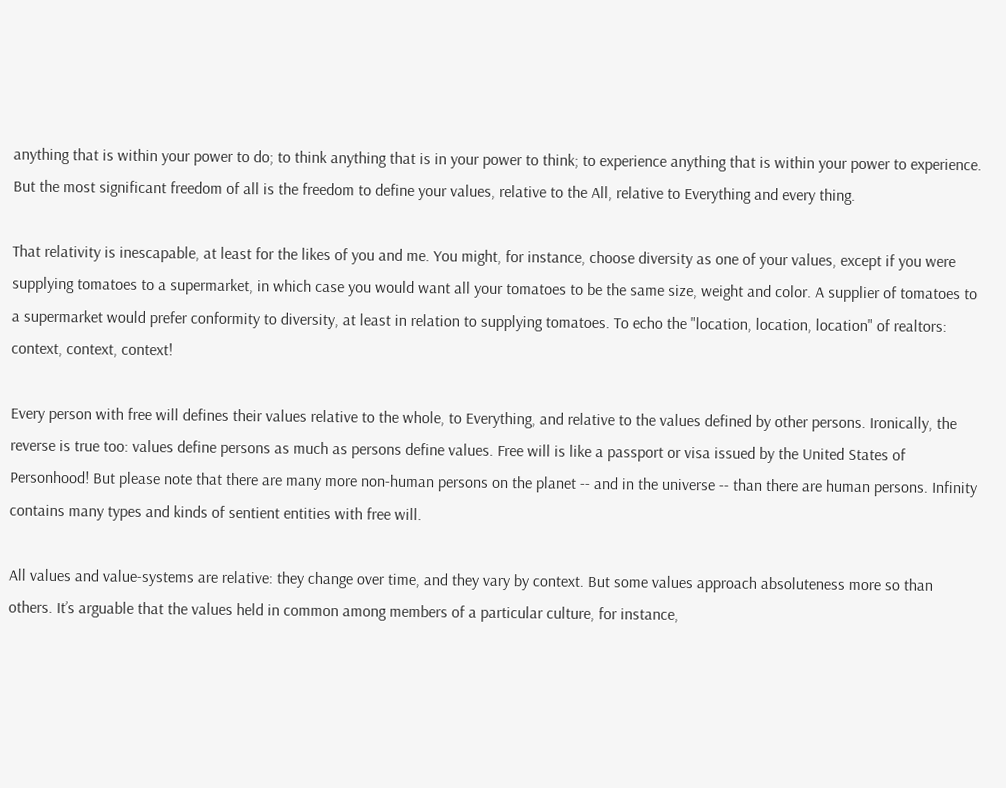anything that is within your power to do; to think anything that is in your power to think; to experience anything that is within your power to experience. But the most significant freedom of all is the freedom to define your values, relative to the All, relative to Everything and every thing.

That relativity is inescapable, at least for the likes of you and me. You might, for instance, choose diversity as one of your values, except if you were supplying tomatoes to a supermarket, in which case you would want all your tomatoes to be the same size, weight and color. A supplier of tomatoes to a supermarket would prefer conformity to diversity, at least in relation to supplying tomatoes. To echo the "location, location, location" of realtors: context, context, context!

Every person with free will defines their values relative to the whole, to Everything, and relative to the values defined by other persons. Ironically, the reverse is true too: values define persons as much as persons define values. Free will is like a passport or visa issued by the United States of Personhood! But please note that there are many more non-human persons on the planet -- and in the universe -- than there are human persons. Infinity contains many types and kinds of sentient entities with free will.

All values and value-systems are relative: they change over time, and they vary by context. But some values approach absoluteness more so than others. It’s arguable that the values held in common among members of a particular culture, for instance,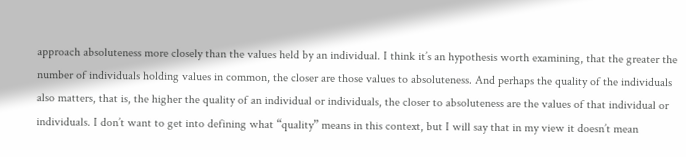approach absoluteness more closely than the values held by an individual. I think it’s an hypothesis worth examining, that the greater the number of individuals holding values in common, the closer are those values to absoluteness. And perhaps the quality of the individuals also matters, that is, the higher the quality of an individual or individuals, the closer to absoluteness are the values of that individual or individuals. I don’t want to get into defining what “quality” means in this context, but I will say that in my view it doesn’t mean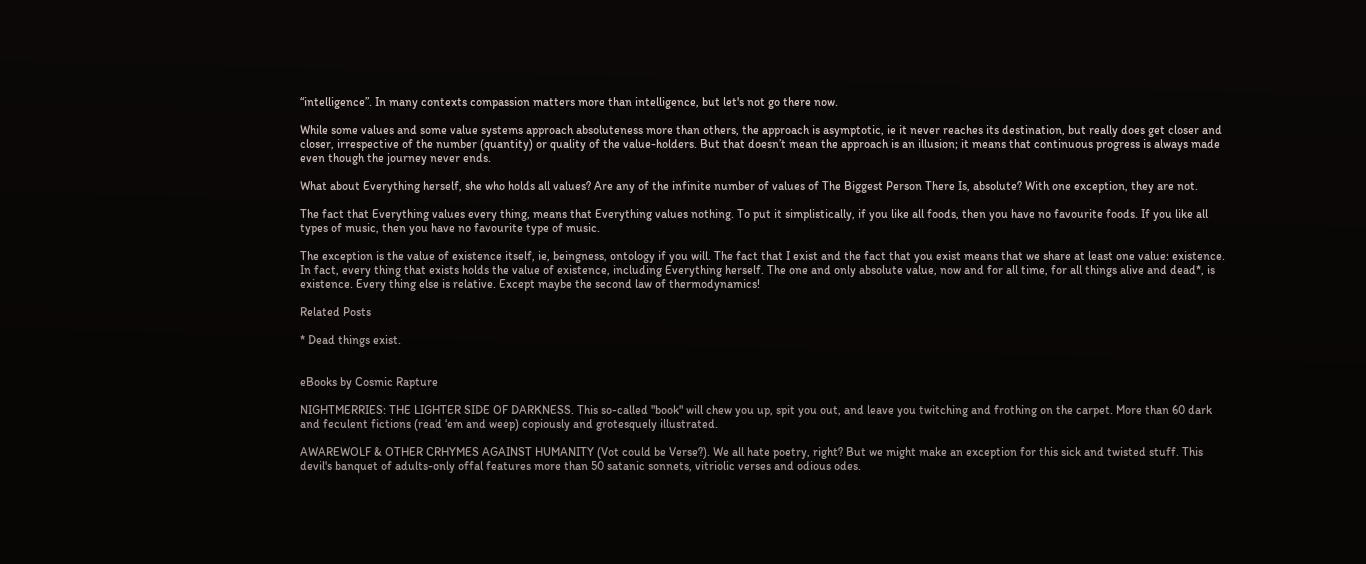“intelligence”. In many contexts compassion matters more than intelligence, but let's not go there now.

While some values and some value systems approach absoluteness more than others, the approach is asymptotic, ie it never reaches its destination, but really does get closer and closer, irrespective of the number (quantity) or quality of the value-holders. But that doesn’t mean the approach is an illusion; it means that continuous progress is always made even though the journey never ends.

What about Everything herself, she who holds all values? Are any of the infinite number of values of The Biggest Person There Is, absolute? With one exception, they are not.

The fact that Everything values every thing, means that Everything values nothing. To put it simplistically, if you like all foods, then you have no favourite foods. If you like all types of music, then you have no favourite type of music.

The exception is the value of existence itself, ie, beingness, ontology if you will. The fact that I exist and the fact that you exist means that we share at least one value: existence. In fact, every thing that exists holds the value of existence, including Everything herself. The one and only absolute value, now and for all time, for all things alive and dead*, is existence. Every thing else is relative. Except maybe the second law of thermodynamics!

Related Posts

* Dead things exist.


eBooks by Cosmic Rapture

NIGHTMERRIES: THE LIGHTER SIDE OF DARKNESS. This so-called "book" will chew you up, spit you out, and leave you twitching and frothing on the carpet. More than 60 dark and feculent fictions (read ‘em and weep) copiously and grotesquely illustrated.

AWAREWOLF & OTHER CRHYMES AGAINST HUMANITY (Vot could be Verse?). We all hate poetry, right? But we might make an exception for this sick and twisted stuff. This devil's banquet of adults-only offal features more than 50 satanic sonnets, vitriolic verses and odious odes.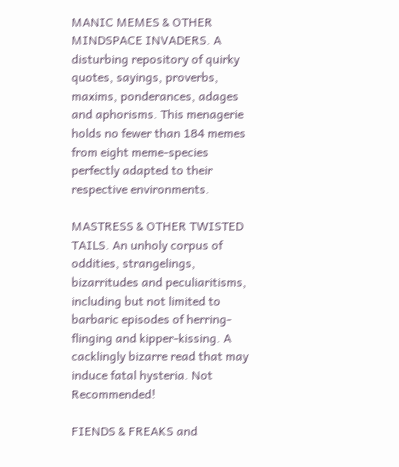MANIC MEMES & OTHER MINDSPACE INVADERS. A disturbing repository of quirky quotes, sayings, proverbs, maxims, ponderances, adages and aphorisms. This menagerie holds no fewer than 184 memes from eight meme-species perfectly adapted to their respective environments.

MASTRESS & OTHER TWISTED TAILS. An unholy corpus of oddities, strangelings, bizarritudes and peculiaritisms, including but not limited to barbaric episodes of herring-flinging and kipper-kissing. A cacklingly bizarre read that may induce fatal hysteria. Not Recommended!

FIENDS & FREAKS and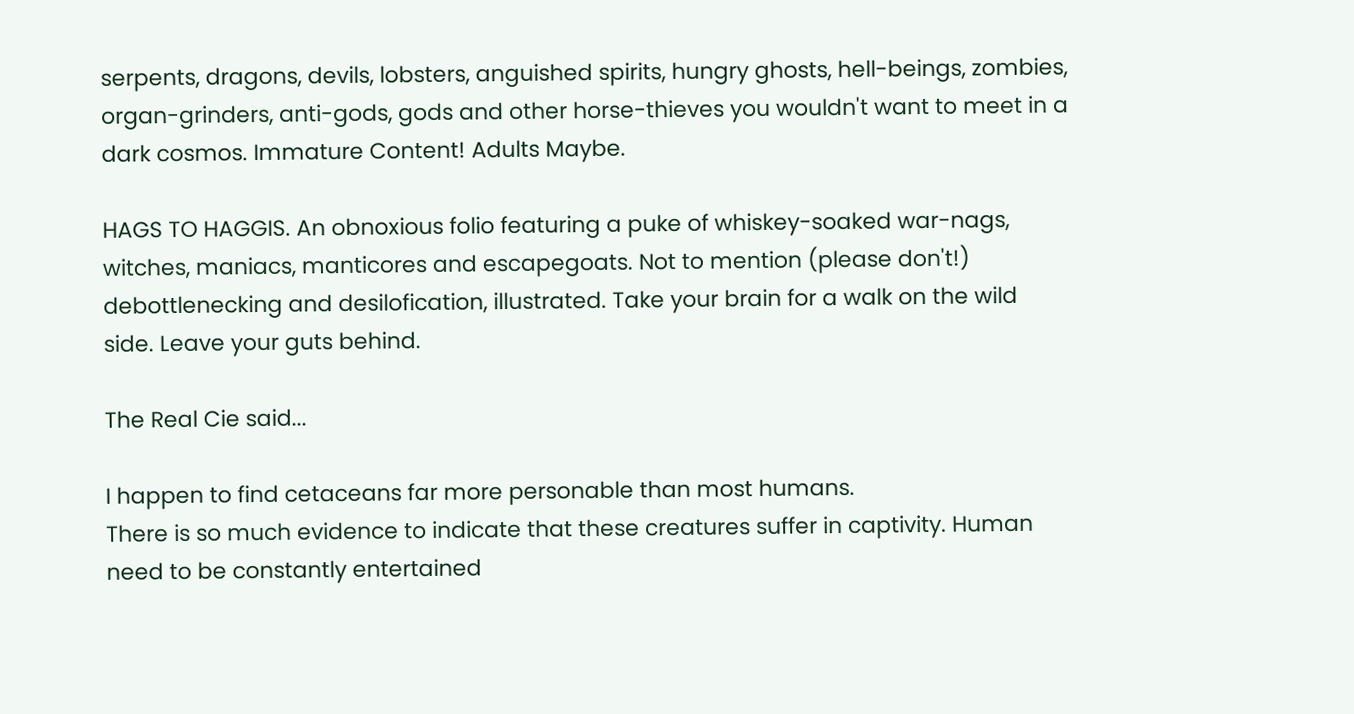serpents, dragons, devils, lobsters, anguished spirits, hungry ghosts, hell-beings, zombies, organ-grinders, anti-gods, gods and other horse-thieves you wouldn't want to meet in a dark cosmos. Immature Content! Adults Maybe.

HAGS TO HAGGIS. An obnoxious folio featuring a puke of whiskey-soaked war-nags, witches, maniacs, manticores and escapegoats. Not to mention (please don't!) debottlenecking and desilofication, illustrated. Take your brain for a walk on the wild side. Leave your guts behind.

The Real Cie said...

I happen to find cetaceans far more personable than most humans.
There is so much evidence to indicate that these creatures suffer in captivity. Human need to be constantly entertained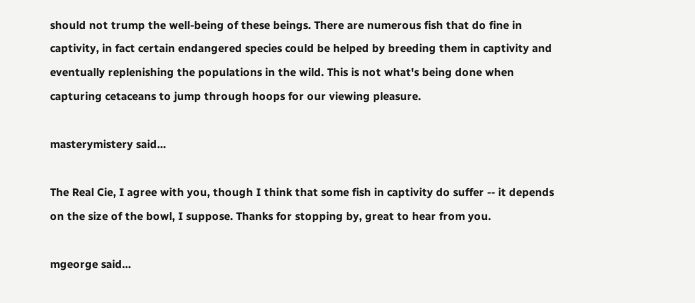should not trump the well-being of these beings. There are numerous fish that do fine in captivity, in fact certain endangered species could be helped by breeding them in captivity and eventually replenishing the populations in the wild. This is not what's being done when capturing cetaceans to jump through hoops for our viewing pleasure.

masterymistery said...

The Real Cie, I agree with you, though I think that some fish in captivity do suffer -- it depends on the size of the bowl, I suppose. Thanks for stopping by, great to hear from you.

mgeorge said...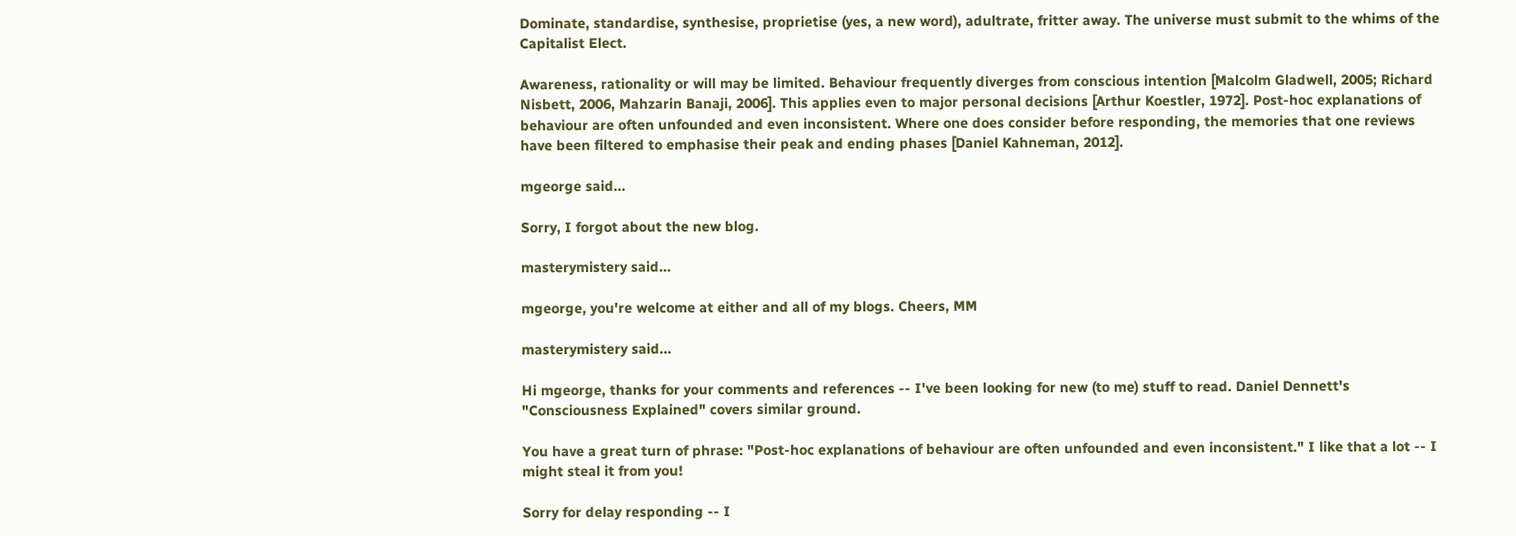Dominate, standardise, synthesise, proprietise (yes, a new word), adultrate, fritter away. The universe must submit to the whims of the Capitalist Elect.

Awareness, rationality or will may be limited. Behaviour frequently diverges from conscious intention [Malcolm Gladwell, 2005; Richard Nisbett, 2006, Mahzarin Banaji, 2006]. This applies even to major personal decisions [Arthur Koestler, 1972]. Post-hoc explanations of behaviour are often unfounded and even inconsistent. Where one does consider before responding, the memories that one reviews have been filtered to emphasise their peak and ending phases [Daniel Kahneman, 2012].

mgeorge said...

Sorry, I forgot about the new blog.

masterymistery said...

mgeorge, you're welcome at either and all of my blogs. Cheers, MM

masterymistery said...

Hi mgeorge, thanks for your comments and references -- I've been looking for new (to me) stuff to read. Daniel Dennett's "Consciousness Explained" covers similar ground.

You have a great turn of phrase: "Post-hoc explanations of behaviour are often unfounded and even inconsistent." I like that a lot -- I might steal it from you!

Sorry for delay responding -- I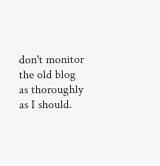don't monitor the old blog as thoroughly as I should.